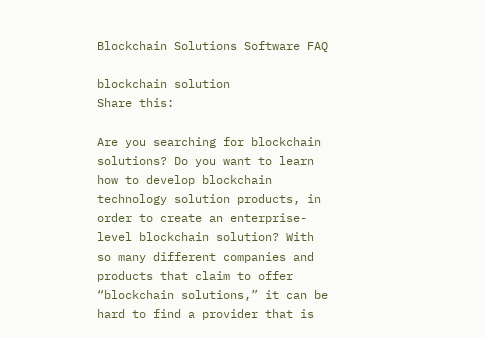Blockchain Solutions Software FAQ

blockchain solution
Share this:

Are you searching for blockchain solutions? Do you want to learn how to develop blockchain technology solution products, in order to create an enterprise-level blockchain solution? With so many different companies and products that claim to offer “blockchain solutions,” it can be hard to find a provider that is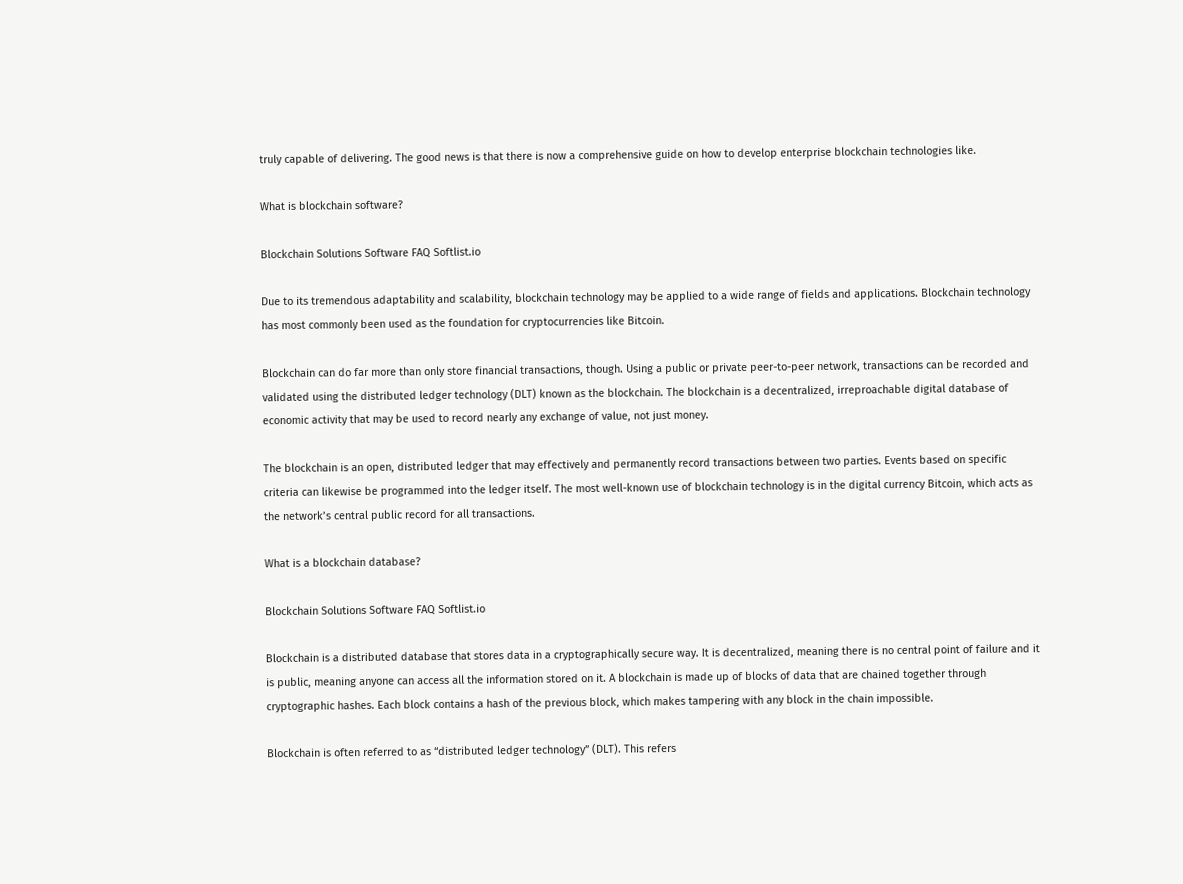truly capable of delivering. The good news is that there is now a comprehensive guide on how to develop enterprise blockchain technologies like.

What is blockchain software?

Blockchain Solutions Software FAQ Softlist.io

Due to its tremendous adaptability and scalability, blockchain technology may be applied to a wide range of fields and applications. Blockchain technology has most commonly been used as the foundation for cryptocurrencies like Bitcoin.

Blockchain can do far more than only store financial transactions, though. Using a public or private peer-to-peer network, transactions can be recorded and validated using the distributed ledger technology (DLT) known as the blockchain. The blockchain is a decentralized, irreproachable digital database of economic activity that may be used to record nearly any exchange of value, not just money.

The blockchain is an open, distributed ledger that may effectively and permanently record transactions between two parties. Events based on specific criteria can likewise be programmed into the ledger itself. The most well-known use of blockchain technology is in the digital currency Bitcoin, which acts as the network’s central public record for all transactions.

What is a blockchain database?

Blockchain Solutions Software FAQ Softlist.io

Blockchain is a distributed database that stores data in a cryptographically secure way. It is decentralized, meaning there is no central point of failure and it is public, meaning anyone can access all the information stored on it. A blockchain is made up of blocks of data that are chained together through cryptographic hashes. Each block contains a hash of the previous block, which makes tampering with any block in the chain impossible.

Blockchain is often referred to as “distributed ledger technology” (DLT). This refers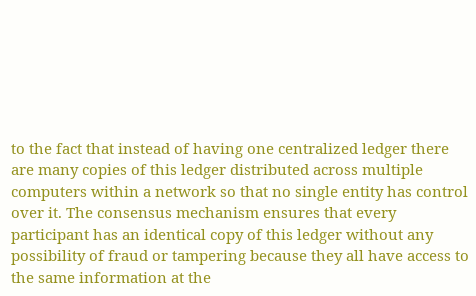to the fact that instead of having one centralized ledger there are many copies of this ledger distributed across multiple computers within a network so that no single entity has control over it. The consensus mechanism ensures that every participant has an identical copy of this ledger without any possibility of fraud or tampering because they all have access to the same information at the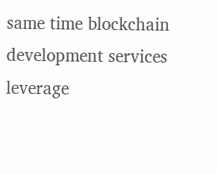same time blockchain development services leverage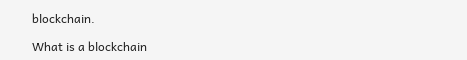blockchain.

What is a blockchain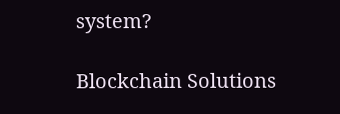system?

Blockchain Solutions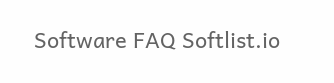Software FAQ Softlist.io